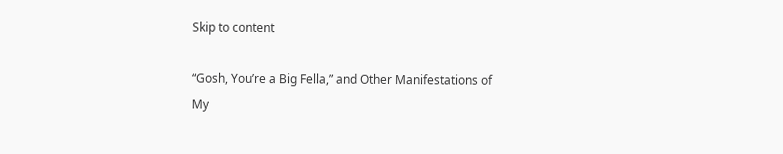Skip to content

“Gosh, You’re a Big Fella,” and Other Manifestations of My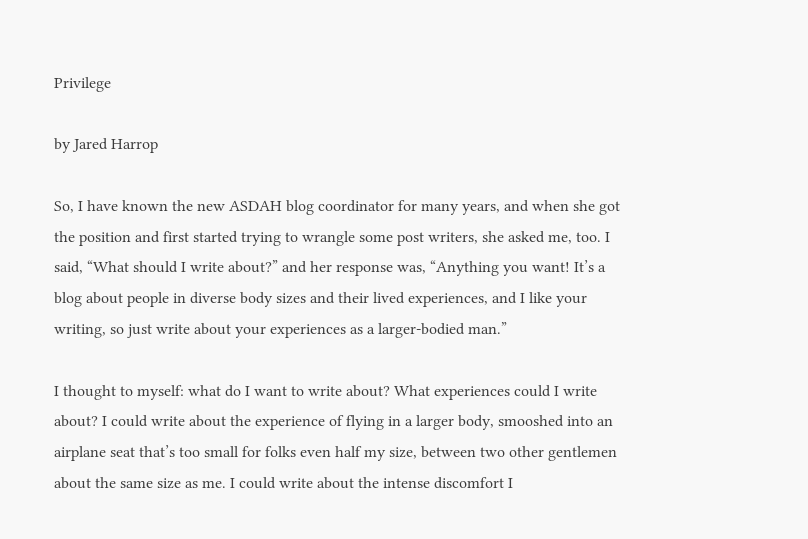Privilege

by Jared Harrop

So, I have known the new ASDAH blog coordinator for many years, and when she got the position and first started trying to wrangle some post writers, she asked me, too. I said, “What should I write about?” and her response was, “Anything you want! It’s a blog about people in diverse body sizes and their lived experiences, and I like your writing, so just write about your experiences as a larger-bodied man.”

I thought to myself: what do I want to write about? What experiences could I write about? I could write about the experience of flying in a larger body, smooshed into an airplane seat that’s too small for folks even half my size, between two other gentlemen about the same size as me. I could write about the intense discomfort I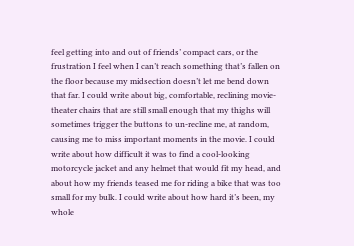feel getting into and out of friends’ compact cars, or the frustration I feel when I can’t reach something that’s fallen on the floor because my midsection doesn’t let me bend down that far. I could write about big, comfortable, reclining movie-theater chairs that are still small enough that my thighs will sometimes trigger the buttons to un-recline me, at random, causing me to miss important moments in the movie. I could write about how difficult it was to find a cool-looking motorcycle jacket and any helmet that would fit my head, and about how my friends teased me for riding a bike that was too small for my bulk. I could write about how hard it’s been, my whole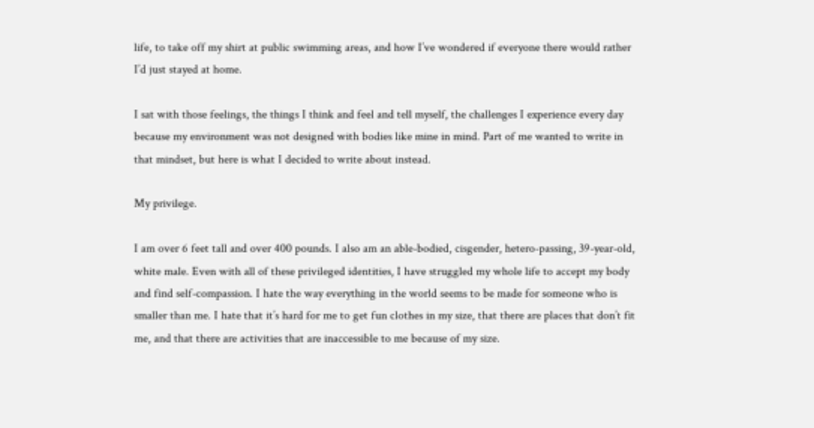life, to take off my shirt at public swimming areas, and how I’ve wondered if everyone there would rather I’d just stayed at home.

I sat with those feelings, the things I think and feel and tell myself, the challenges I experience every day because my environment was not designed with bodies like mine in mind. Part of me wanted to write in that mindset, but here is what I decided to write about instead.

My privilege.

I am over 6 feet tall and over 400 pounds. I also am an able-bodied, cisgender, hetero-passing, 39-year-old, white male. Even with all of these privileged identities, I have struggled my whole life to accept my body and find self-compassion. I hate the way everything in the world seems to be made for someone who is smaller than me. I hate that it’s hard for me to get fun clothes in my size, that there are places that don’t fit me, and that there are activities that are inaccessible to me because of my size.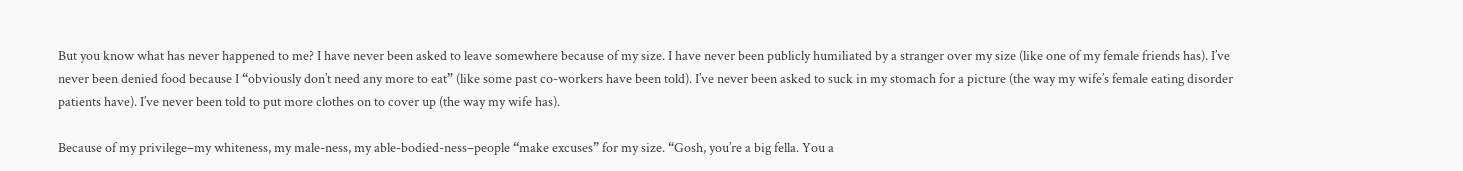But you know what has never happened to me? I have never been asked to leave somewhere because of my size. I have never been publicly humiliated by a stranger over my size (like one of my female friends has). I’ve never been denied food because I “obviously don’t need any more to eat” (like some past co-workers have been told). I’ve never been asked to suck in my stomach for a picture (the way my wife’s female eating disorder patients have). I’ve never been told to put more clothes on to cover up (the way my wife has).

Because of my privilege–my whiteness, my male-ness, my able-bodied-ness–people “make excuses” for my size. “Gosh, you’re a big fella. You a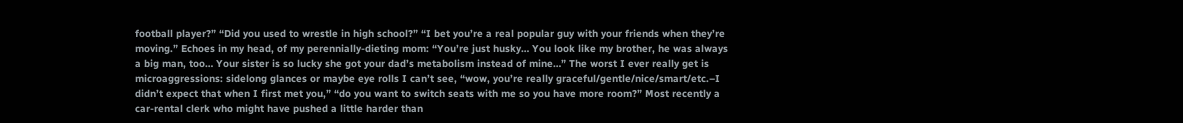football player?” “Did you used to wrestle in high school?” “I bet you’re a real popular guy with your friends when they’re moving.” Echoes in my head, of my perennially-dieting mom: “You’re just husky… You look like my brother, he was always a big man, too… Your sister is so lucky she got your dad’s metabolism instead of mine…” The worst I ever really get is microaggressions: sidelong glances or maybe eye rolls I can’t see, “wow, you’re really graceful/gentle/nice/smart/etc.–I didn’t expect that when I first met you,” “do you want to switch seats with me so you have more room?” Most recently a car-rental clerk who might have pushed a little harder than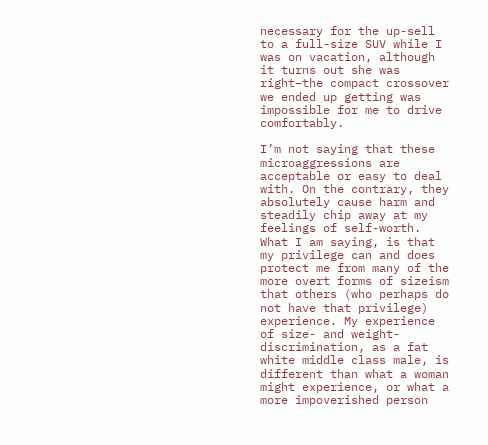necessary for the up-sell to a full-size SUV while I was on vacation, although it turns out she was right–the compact crossover we ended up getting was impossible for me to drive comfortably.

I’m not saying that these microaggressions are acceptable or easy to deal with. On the contrary, they absolutely cause harm and steadily chip away at my feelings of self-worth. What I am saying, is that my privilege can and does protect me from many of the more overt forms of sizeism that others (who perhaps do not have that privilege) experience. My experience of size- and weight-discrimination, as a fat white middle class male, is different than what a woman might experience, or what a more impoverished person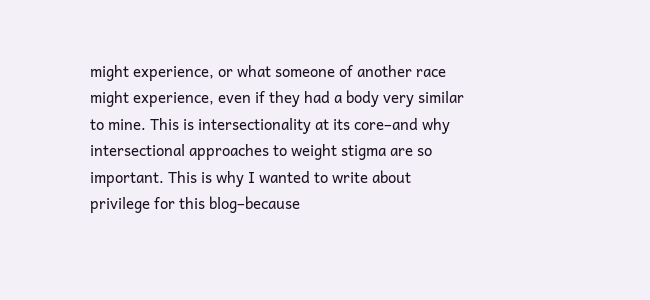might experience, or what someone of another race might experience, even if they had a body very similar to mine. This is intersectionality at its core–and why intersectional approaches to weight stigma are so important. This is why I wanted to write about privilege for this blog–because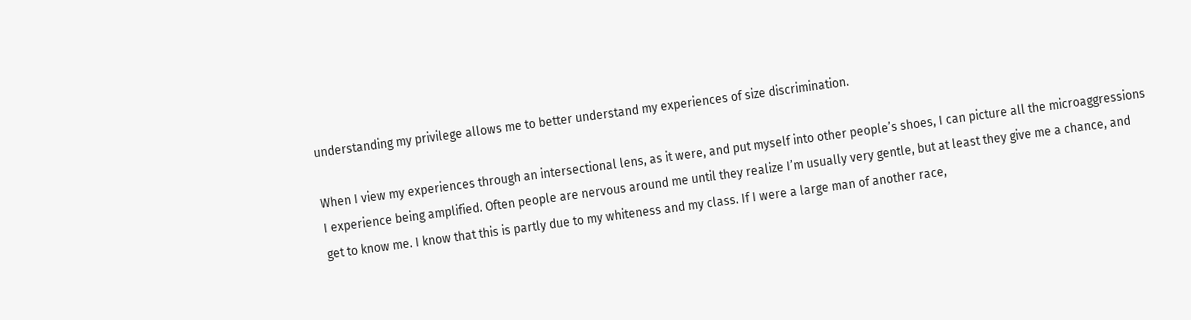understanding my privilege allows me to better understand my experiences of size discrimination.

When I view my experiences through an intersectional lens, as it were, and put myself into other people’s shoes, I can picture all the microaggressions I experience being amplified. Often people are nervous around me until they realize I’m usually very gentle, but at least they give me a chance, and get to know me. I know that this is partly due to my whiteness and my class. If I were a large man of another race,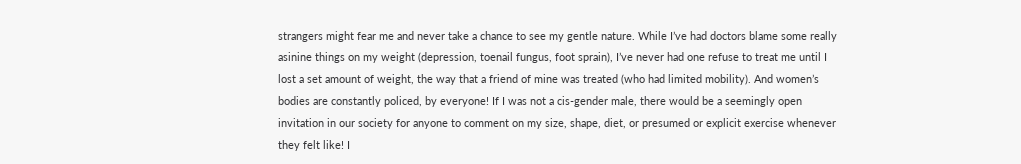strangers might fear me and never take a chance to see my gentle nature. While I’ve had doctors blame some really asinine things on my weight (depression, toenail fungus, foot sprain), I’ve never had one refuse to treat me until I lost a set amount of weight, the way that a friend of mine was treated (who had limited mobility). And women’s bodies are constantly policed, by everyone! If I was not a cis-gender male, there would be a seemingly open invitation in our society for anyone to comment on my size, shape, diet, or presumed or explicit exercise whenever they felt like! I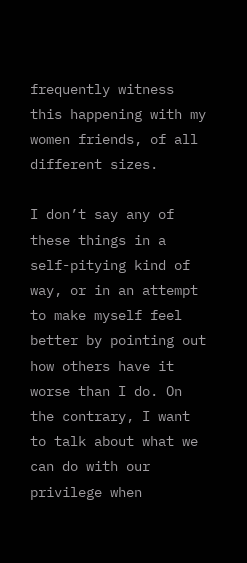frequently witness this happening with my women friends, of all different sizes.

I don’t say any of these things in a self-pitying kind of way, or in an attempt to make myself feel better by pointing out how others have it worse than I do. On the contrary, I want to talk about what we can do with our privilege when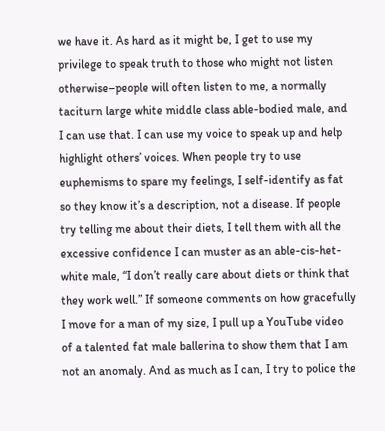we have it. As hard as it might be, I get to use my privilege to speak truth to those who might not listen otherwise–people will often listen to me, a normally taciturn large white middle class able-bodied male, and I can use that. I can use my voice to speak up and help highlight others’ voices. When people try to use euphemisms to spare my feelings, I self-identify as fat so they know it’s a description, not a disease. If people try telling me about their diets, I tell them with all the excessive confidence I can muster as an able-cis-het-white male, “I don’t really care about diets or think that they work well.” If someone comments on how gracefully I move for a man of my size, I pull up a YouTube video of a talented fat male ballerina to show them that I am not an anomaly. And as much as I can, I try to police the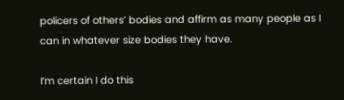policers of others’ bodies and affirm as many people as I can in whatever size bodies they have.

I’m certain I do this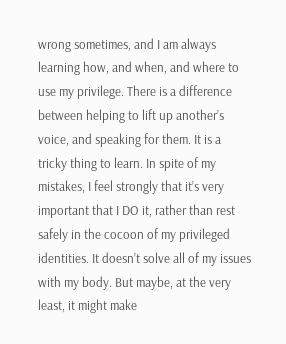wrong sometimes, and I am always learning how, and when, and where to use my privilege. There is a difference between helping to lift up another’s voice, and speaking for them. It is a tricky thing to learn. In spite of my mistakes, I feel strongly that it’s very important that I DO it, rather than rest safely in the cocoon of my privileged identities. It doesn’t solve all of my issues with my body. But maybe, at the very least, it might make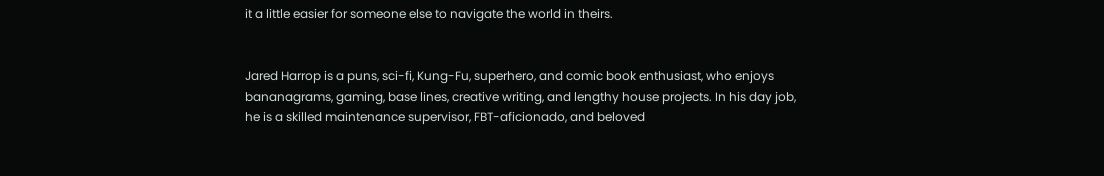it a little easier for someone else to navigate the world in theirs.


Jared Harrop is a puns, sci-fi, Kung-Fu, superhero, and comic book enthusiast, who enjoys bananagrams, gaming, base lines, creative writing, and lengthy house projects. In his day job, he is a skilled maintenance supervisor, FBT-aficionado, and beloved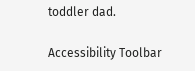toddler dad.

Accessibility Toolbar